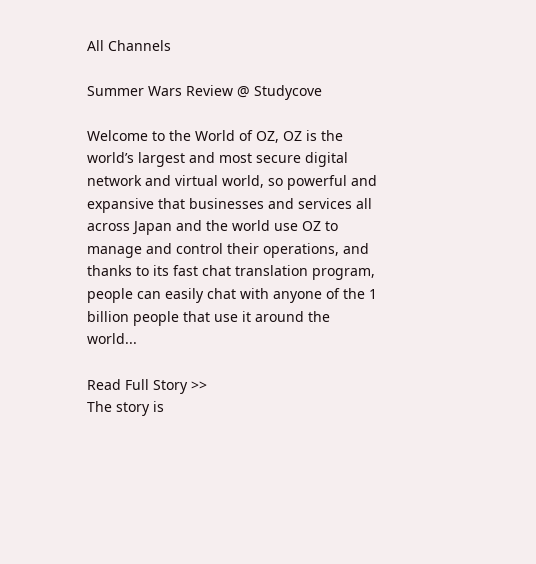All Channels

Summer Wars Review @ Studycove

Welcome to the World of OZ, OZ is the world’s largest and most secure digital network and virtual world, so powerful and expansive that businesses and services all across Japan and the world use OZ to manage and control their operations, and thanks to its fast chat translation program, people can easily chat with anyone of the 1 billion people that use it around the world...

Read Full Story >>
The story is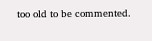too old to be commented.